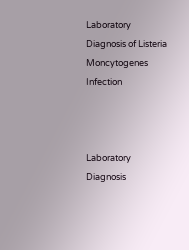Laboratory Diagnosis of Listeria Moncytogenes Infection



Laboratory Diagnosis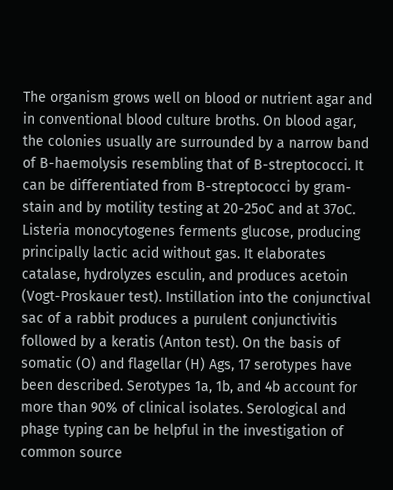The organism grows well on blood or nutrient agar and in conventional blood culture broths. On blood agar, the colonies usually are surrounded by a narrow band of B-haemolysis resembling that of B-streptococci. It can be differentiated from B-streptococci by gram-stain and by motility testing at 20-25oC and at 37oC. Listeria monocytogenes ferments glucose, producing principally lactic acid without gas. It elaborates catalase, hydrolyzes esculin, and produces acetoin (Vogt-Proskauer test). Instillation into the conjunctival sac of a rabbit produces a purulent conjunctivitis followed by a keratis (Anton test). On the basis of somatic (O) and flagellar (H) Ags, 17 serotypes have been described. Serotypes 1a, 1b, and 4b account for more than 90% of clinical isolates. Serological and phage typing can be helpful in the investigation of common source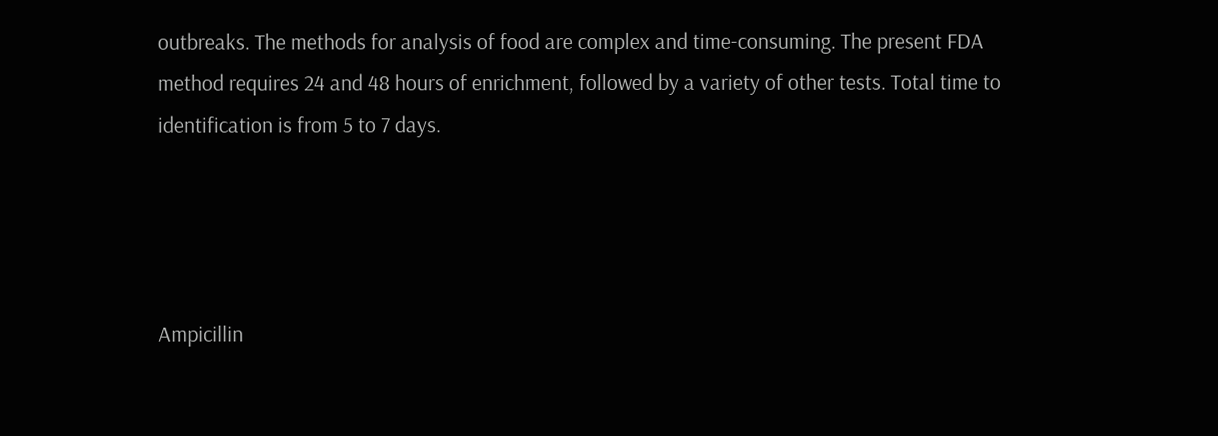outbreaks. The methods for analysis of food are complex and time-consuming. The present FDA method requires 24 and 48 hours of enrichment, followed by a variety of other tests. Total time to identification is from 5 to 7 days.




Ampicillin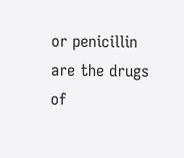or penicillin are the drugs of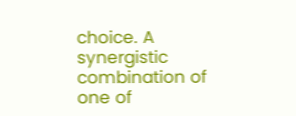choice. A synergistic combination of one of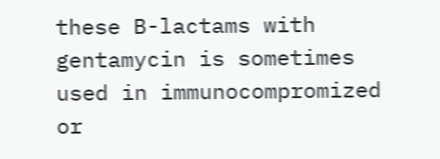these B-lactams with gentamycin is sometimes used in immunocompromized or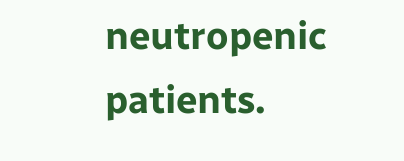neutropenic patients.